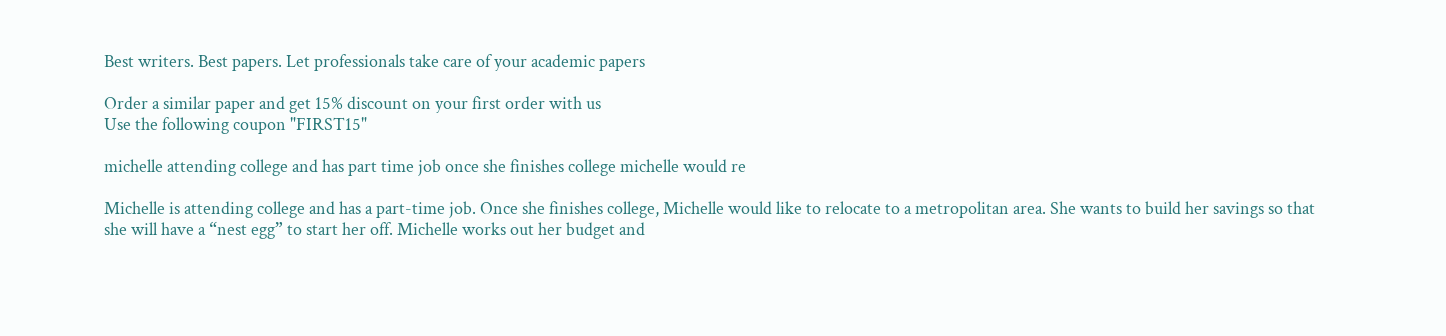Best writers. Best papers. Let professionals take care of your academic papers

Order a similar paper and get 15% discount on your first order with us
Use the following coupon "FIRST15"

michelle attending college and has part time job once she finishes college michelle would re

Michelle is attending college and has a part-time job. Once she finishes college, Michelle would like to relocate to a metropolitan area. She wants to build her savings so that she will have a “nest egg” to start her off. Michelle works out her budget and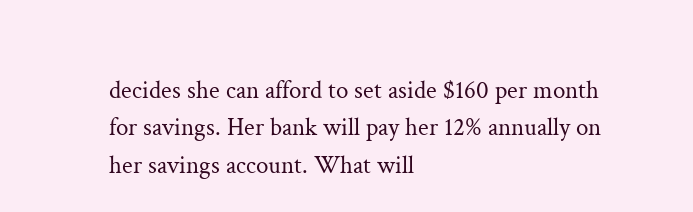decides she can afford to set aside $160 per month for savings. Her bank will pay her 12% annually on her savings account. What will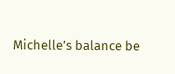Michelle’s balance be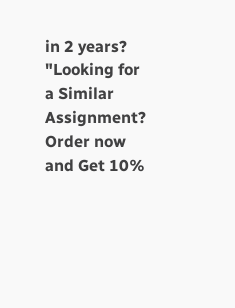in 2 years?
"Looking for a Similar Assignment? Order now and Get 10%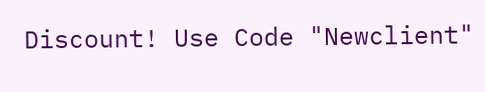Discount! Use Code "Newclient"